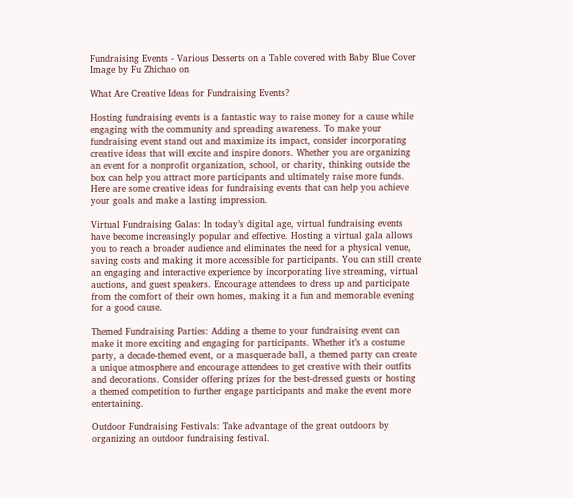Fundraising Events - Various Desserts on a Table covered with Baby Blue Cover
Image by Fu Zhichao on

What Are Creative Ideas for Fundraising Events?

Hosting fundraising events is a fantastic way to raise money for a cause while engaging with the community and spreading awareness. To make your fundraising event stand out and maximize its impact, consider incorporating creative ideas that will excite and inspire donors. Whether you are organizing an event for a nonprofit organization, school, or charity, thinking outside the box can help you attract more participants and ultimately raise more funds. Here are some creative ideas for fundraising events that can help you achieve your goals and make a lasting impression.

Virtual Fundraising Galas: In today’s digital age, virtual fundraising events have become increasingly popular and effective. Hosting a virtual gala allows you to reach a broader audience and eliminates the need for a physical venue, saving costs and making it more accessible for participants. You can still create an engaging and interactive experience by incorporating live streaming, virtual auctions, and guest speakers. Encourage attendees to dress up and participate from the comfort of their own homes, making it a fun and memorable evening for a good cause.

Themed Fundraising Parties: Adding a theme to your fundraising event can make it more exciting and engaging for participants. Whether it’s a costume party, a decade-themed event, or a masquerade ball, a themed party can create a unique atmosphere and encourage attendees to get creative with their outfits and decorations. Consider offering prizes for the best-dressed guests or hosting a themed competition to further engage participants and make the event more entertaining.

Outdoor Fundraising Festivals: Take advantage of the great outdoors by organizing an outdoor fundraising festival.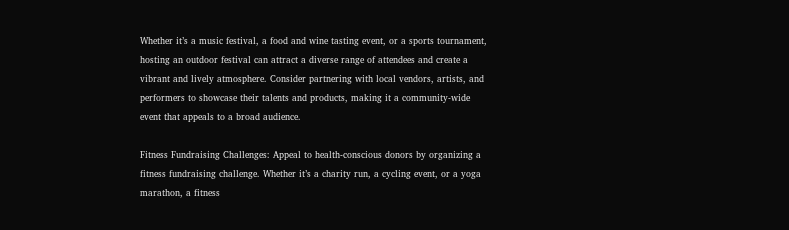Whether it’s a music festival, a food and wine tasting event, or a sports tournament, hosting an outdoor festival can attract a diverse range of attendees and create a vibrant and lively atmosphere. Consider partnering with local vendors, artists, and performers to showcase their talents and products, making it a community-wide event that appeals to a broad audience.

Fitness Fundraising Challenges: Appeal to health-conscious donors by organizing a fitness fundraising challenge. Whether it’s a charity run, a cycling event, or a yoga marathon, a fitness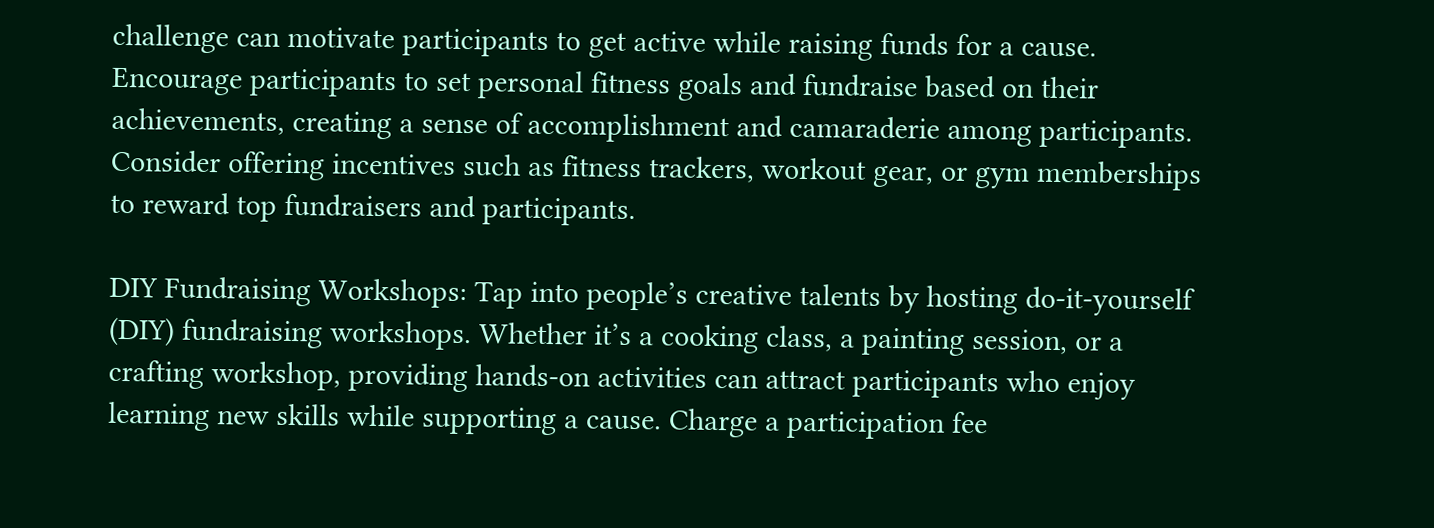challenge can motivate participants to get active while raising funds for a cause. Encourage participants to set personal fitness goals and fundraise based on their achievements, creating a sense of accomplishment and camaraderie among participants. Consider offering incentives such as fitness trackers, workout gear, or gym memberships to reward top fundraisers and participants.

DIY Fundraising Workshops: Tap into people’s creative talents by hosting do-it-yourself (DIY) fundraising workshops. Whether it’s a cooking class, a painting session, or a crafting workshop, providing hands-on activities can attract participants who enjoy learning new skills while supporting a cause. Charge a participation fee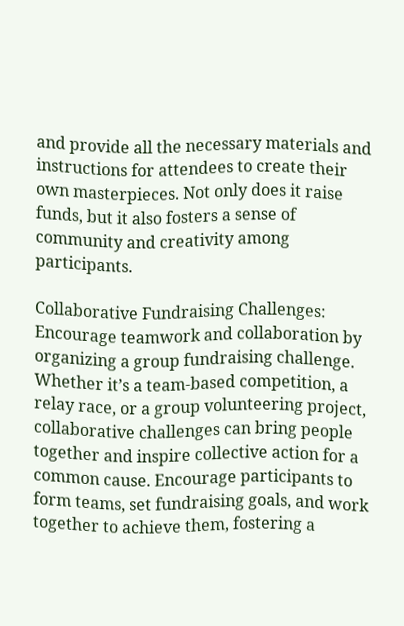and provide all the necessary materials and instructions for attendees to create their own masterpieces. Not only does it raise funds, but it also fosters a sense of community and creativity among participants.

Collaborative Fundraising Challenges: Encourage teamwork and collaboration by organizing a group fundraising challenge. Whether it’s a team-based competition, a relay race, or a group volunteering project, collaborative challenges can bring people together and inspire collective action for a common cause. Encourage participants to form teams, set fundraising goals, and work together to achieve them, fostering a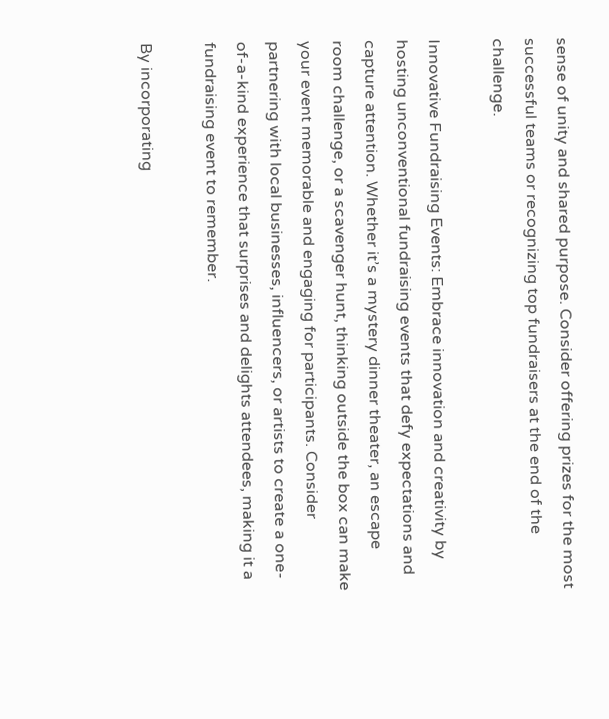sense of unity and shared purpose. Consider offering prizes for the most successful teams or recognizing top fundraisers at the end of the challenge.

Innovative Fundraising Events: Embrace innovation and creativity by hosting unconventional fundraising events that defy expectations and capture attention. Whether it’s a mystery dinner theater, an escape room challenge, or a scavenger hunt, thinking outside the box can make your event memorable and engaging for participants. Consider partnering with local businesses, influencers, or artists to create a one-of-a-kind experience that surprises and delights attendees, making it a fundraising event to remember.

By incorporating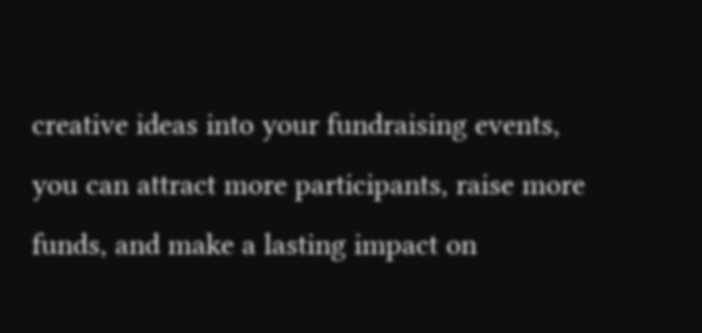creative ideas into your fundraising events, you can attract more participants, raise more funds, and make a lasting impact on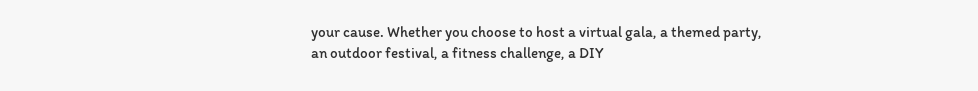your cause. Whether you choose to host a virtual gala, a themed party, an outdoor festival, a fitness challenge, a DIY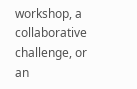workshop, a collaborative challenge, or an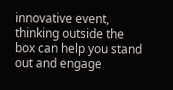innovative event, thinking outside the box can help you stand out and engage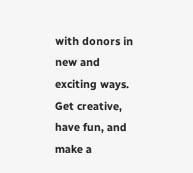with donors in new and exciting ways. Get creative, have fun, and make a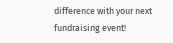difference with your next fundraising event!